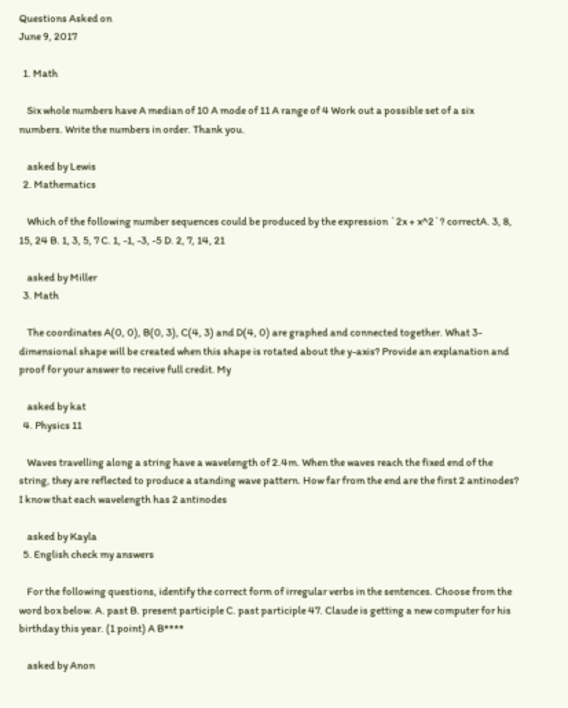Questions Asked on
June 9, 2017

  1. Math

    Six whole numbers have A median of 10 A mode of 11 A range of 4 Work out a possible set of a six numbers. Write the numbers in order. Thank you.

    asked by Lewis
  2. Mathematics

    Which of the following number sequences could be produced by the expression `2x + x^2`? correctA. 3, 8, 15, 24 B. 1, 3, 5, 7 C. 1, -1, -3, -5 D. 2, 7, 14, 21

    asked by Miller
  3. Math

    The coordinates A(0, 0), B(0, 3), C(4, 3) and D(4, 0) are graphed and connected together. What 3-dimensional shape will be created when this shape is rotated about the y-axis? Provide an explanation and proof for your answer to receive full credit. My

    asked by kat
  4. Physics 11

    Waves travelling along a string have a wavelength of 2.4m. When the waves reach the fixed end of the string, they are reflected to produce a standing wave pattern. How far from the end are the first 2 antinodes? I know that each wavelength has 2 antinodes

    asked by Kayla
  5. English check my answers

    For the following questions, identify the correct form of irregular verbs in the sentences. Choose from the word box below. A. past B. present participle C. past participle 47. Claude is getting a new computer for his birthday this year. (1 point) A B****

    asked by Anon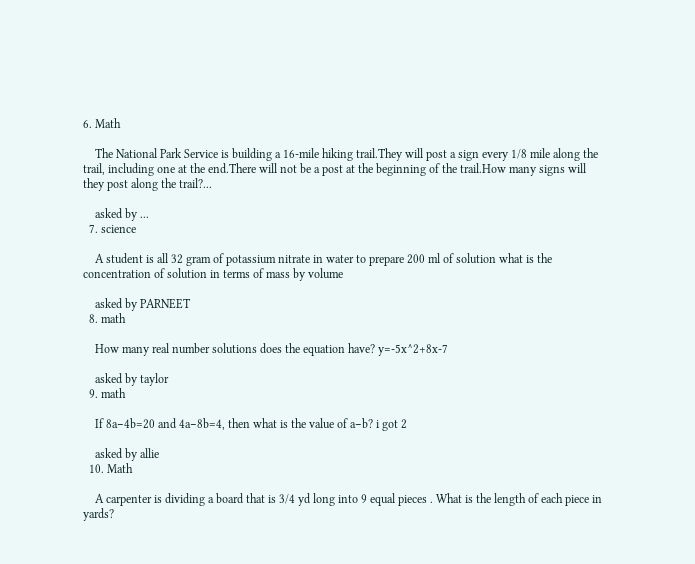6. Math

    The National Park Service is building a 16-mile hiking trail.They will post a sign every 1/8 mile along the trail, including one at the end.There will not be a post at the beginning of the trail.How many signs will they post along the trail?...

    asked by ...
  7. science

    A student is all 32 gram of potassium nitrate in water to prepare 200 ml of solution what is the concentration of solution in terms of mass by volume

    asked by PARNEET
  8. math

    How many real number solutions does the equation have? y=-5x^2+8x-7

    asked by taylor
  9. math

    If 8a−4b=20 and 4a−8b=4, then what is the value of a−b? i got 2

    asked by allie
  10. Math

    A carpenter is dividing a board that is 3/4 yd long into 9 equal pieces . What is the length of each piece in yards?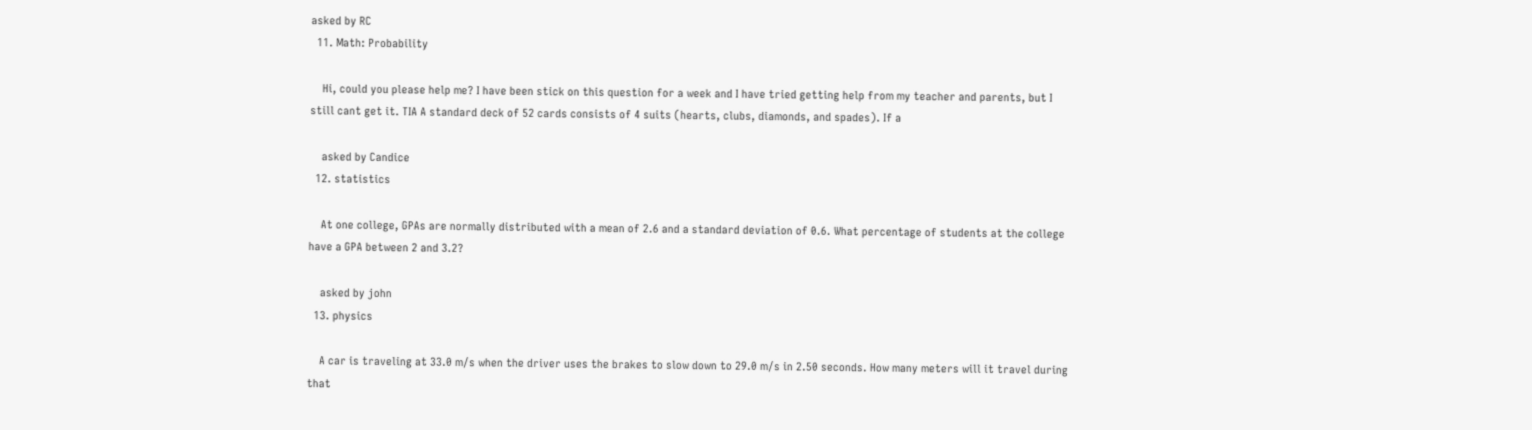asked by RC
  11. Math: Probability

    Hi, could you please help me? I have been stick on this question for a week and I have tried getting help from my teacher and parents, but I still cant get it. TIA A standard deck of 52 cards consists of 4 suits (hearts, clubs, diamonds, and spades). If a

    asked by Candice
  12. statistics

    At one college, GPAs are normally distributed with a mean of 2.6 and a standard deviation of 0.6. What percentage of students at the college have a GPA between 2 and 3.2?

    asked by john
  13. physics

    A car is traveling at 33.0 m/s when the driver uses the brakes to slow down to 29.0 m/s in 2.50 seconds. How many meters will it travel during that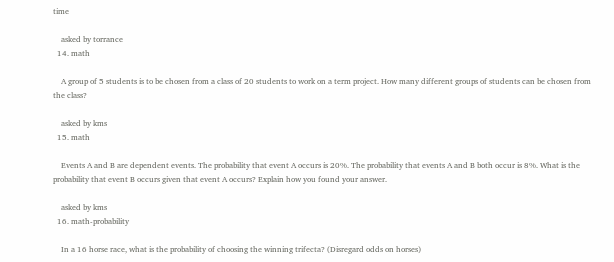time

    asked by torrance
  14. math

    A group of 5 students is to be chosen from a class of 20 students to work on a term project. How many different groups of students can be chosen from the class?

    asked by kms
  15. math

    Events A and B are dependent events. The probability that event A occurs is 20%. The probability that events A and B both occur is 8%. What is the probability that event B occurs given that event A occurs? Explain how you found your answer.

    asked by kms
  16. math-probability

    In a 16 horse race, what is the probability of choosing the winning trifecta? (Disregard odds on horses)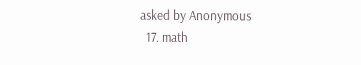asked by Anonymous
  17. math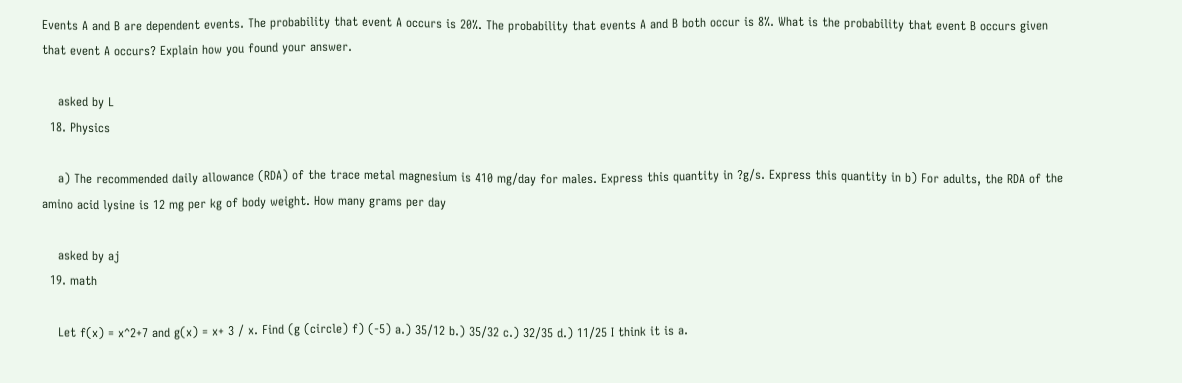Events A and B are dependent events. The probability that event A occurs is 20%. The probability that events A and B both occur is 8%. What is the probability that event B occurs given that event A occurs? Explain how you found your answer.

    asked by L
  18. Physics

    a) The recommended daily allowance (RDA) of the trace metal magnesium is 410 mg/day for males. Express this quantity in ?g/s. Express this quantity in b) For adults, the RDA of the amino acid lysine is 12 mg per kg of body weight. How many grams per day

    asked by aj
  19. math

    Let f(x) = x^2+7 and g(x) = x+ 3 / x. Find (g (circle) f) (-5) a.) 35/12 b.) 35/32 c.) 32/35 d.) 11/25 I think it is a.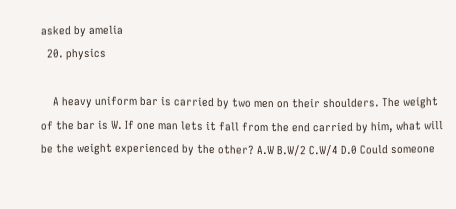asked by amelia
  20. physics

    A heavy uniform bar is carried by two men on their shoulders. The weight of the bar is W. If one man lets it fall from the end carried by him, what will be the weight experienced by the other? A.W B.W/2 C.W/4 D.0 Could someone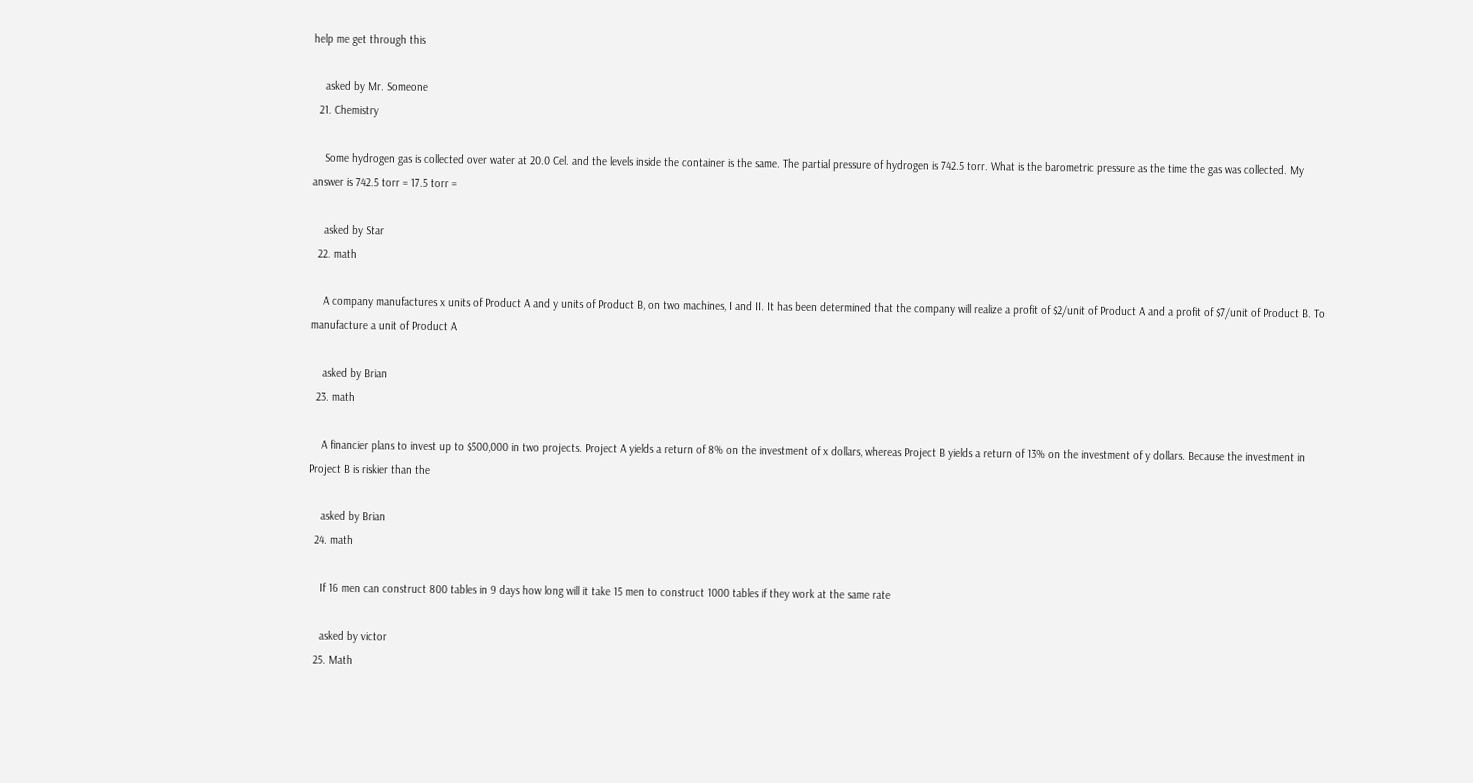help me get through this

    asked by Mr. Someone
  21. Chemistry

    Some hydrogen gas is collected over water at 20.0 Cel. and the levels inside the container is the same. The partial pressure of hydrogen is 742.5 torr. What is the barometric pressure as the time the gas was collected. My answer is 742.5 torr = 17.5 torr =

    asked by Star
  22. math

    A company manufactures x units of Product A and y units of Product B, on two machines, I and II. It has been determined that the company will realize a profit of $2/unit of Product A and a profit of $7/unit of Product B. To manufacture a unit of Product A

    asked by Brian
  23. math

    A financier plans to invest up to $500,000 in two projects. Project A yields a return of 8% on the investment of x dollars, whereas Project B yields a return of 13% on the investment of y dollars. Because the investment in Project B is riskier than the

    asked by Brian
  24. math

    If 16 men can construct 800 tables in 9 days how long will it take 15 men to construct 1000 tables if they work at the same rate

    asked by victor
  25. Math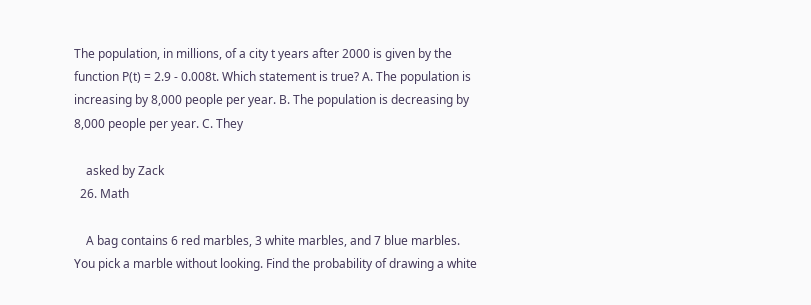The population, in millions, of a city t years after 2000 is given by the function P(t) = 2.9 - 0.008t. Which statement is true? A. The population is increasing by 8,000 people per year. B. The population is decreasing by 8,000 people per year. C. They

    asked by Zack
  26. Math

    A bag contains 6 red marbles, 3 white marbles, and 7 blue marbles. You pick a marble without looking. Find the probability of drawing a white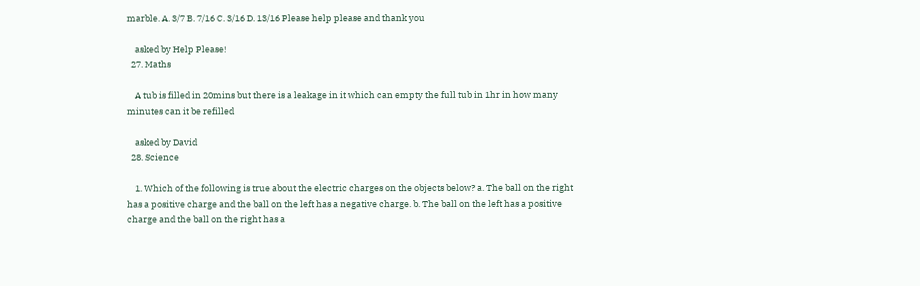marble. A. 3/7 B. 7/16 C. 3/16 D. 13/16 Please help please and thank you

    asked by Help Please!
  27. Maths

    A tub is filled in 20mins but there is a leakage in it which can empty the full tub in 1hr in how many minutes can it be refilled

    asked by David
  28. Science

    1. Which of the following is true about the electric charges on the objects below? a. The ball on the right has a positive charge and the ball on the left has a negative charge. b. The ball on the left has a positive charge and the ball on the right has a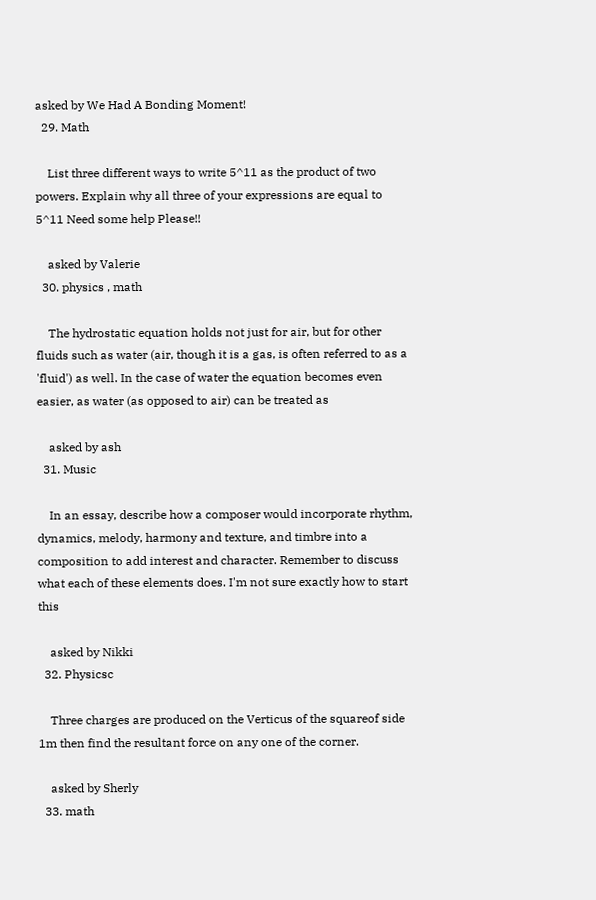asked by We Had A Bonding Moment!
  29. Math

    List three different ways to write 5^11 as the product of two powers. Explain why all three of your expressions are equal to 5^11 Need some help Please!!

    asked by Valerie
  30. physics , math

    The hydrostatic equation holds not just for air, but for other fluids such as water (air, though it is a gas, is often referred to as a 'fluid') as well. In the case of water the equation becomes even easier, as water (as opposed to air) can be treated as

    asked by ash
  31. Music

    In an essay, describe how a composer would incorporate rhythm, dynamics, melody, harmony and texture, and timbre into a composition to add interest and character. Remember to discuss what each of these elements does. I'm not sure exactly how to start this

    asked by Nikki
  32. Physicsc

    Three charges are produced on the Verticus of the squareof side 1m then find the resultant force on any one of the corner.

    asked by Sherly
  33. math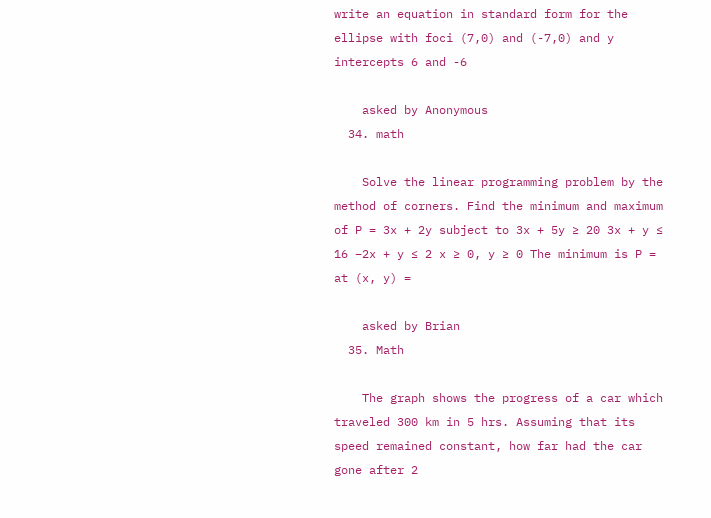write an equation in standard form for the ellipse with foci (7,0) and (-7,0) and y intercepts 6 and -6

    asked by Anonymous
  34. math

    Solve the linear programming problem by the method of corners. Find the minimum and maximum of P = 3x + 2y subject to 3x + 5y ≥ 20 3x + y ≤ 16 −2x + y ≤ 2 x ≥ 0, y ≥ 0 The minimum is P = at (x, y) =

    asked by Brian
  35. Math

    The graph shows the progress of a car which traveled 300 km in 5 hrs. Assuming that its speed remained constant, how far had the car gone after 2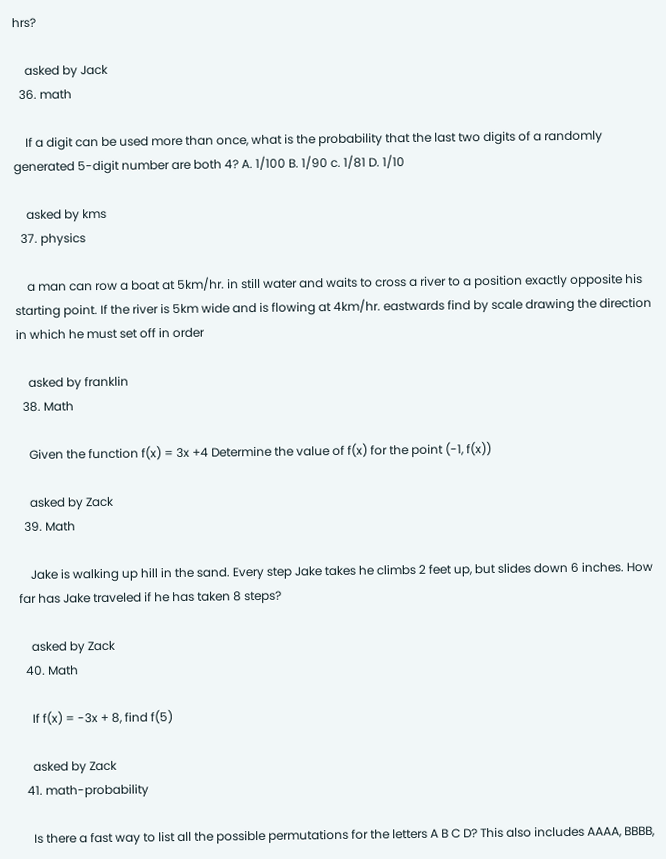hrs?

    asked by Jack
  36. math

    If a digit can be used more than once, what is the probability that the last two digits of a randomly generated 5-digit number are both 4? A. 1/100 B. 1/90 c. 1/81 D. 1/10

    asked by kms
  37. physics

    a man can row a boat at 5km/hr. in still water and waits to cross a river to a position exactly opposite his starting point. If the river is 5km wide and is flowing at 4km/hr. eastwards find by scale drawing the direction in which he must set off in order

    asked by franklin
  38. Math

    Given the function f(x) = 3x +4 Determine the value of f(x) for the point (-1, f(x))

    asked by Zack
  39. Math

    Jake is walking up hill in the sand. Every step Jake takes he climbs 2 feet up, but slides down 6 inches. How far has Jake traveled if he has taken 8 steps?

    asked by Zack
  40. Math

    If f(x) = -3x + 8, find f(5)

    asked by Zack
  41. math-probability

    Is there a fast way to list all the possible permutations for the letters A B C D? This also includes AAAA, BBBB,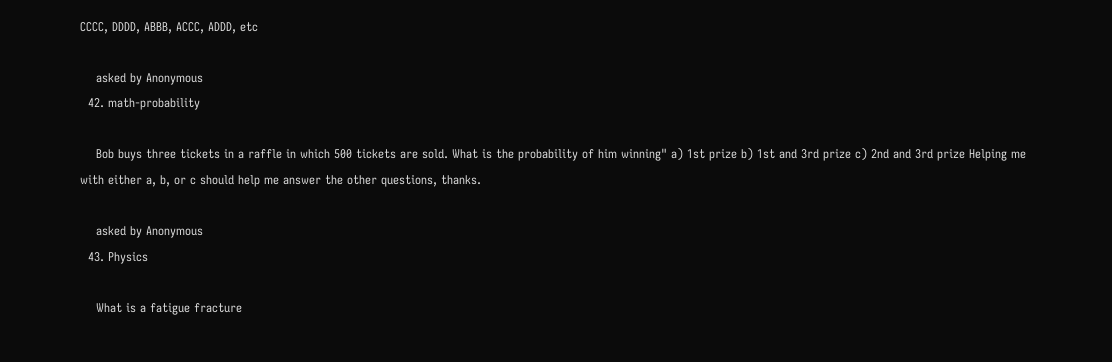CCCC, DDDD, ABBB, ACCC, ADDD, etc

    asked by Anonymous
  42. math-probability

    Bob buys three tickets in a raffle in which 500 tickets are sold. What is the probability of him winning" a) 1st prize b) 1st and 3rd prize c) 2nd and 3rd prize Helping me with either a, b, or c should help me answer the other questions, thanks.

    asked by Anonymous
  43. Physics

    What is a fatigue fracture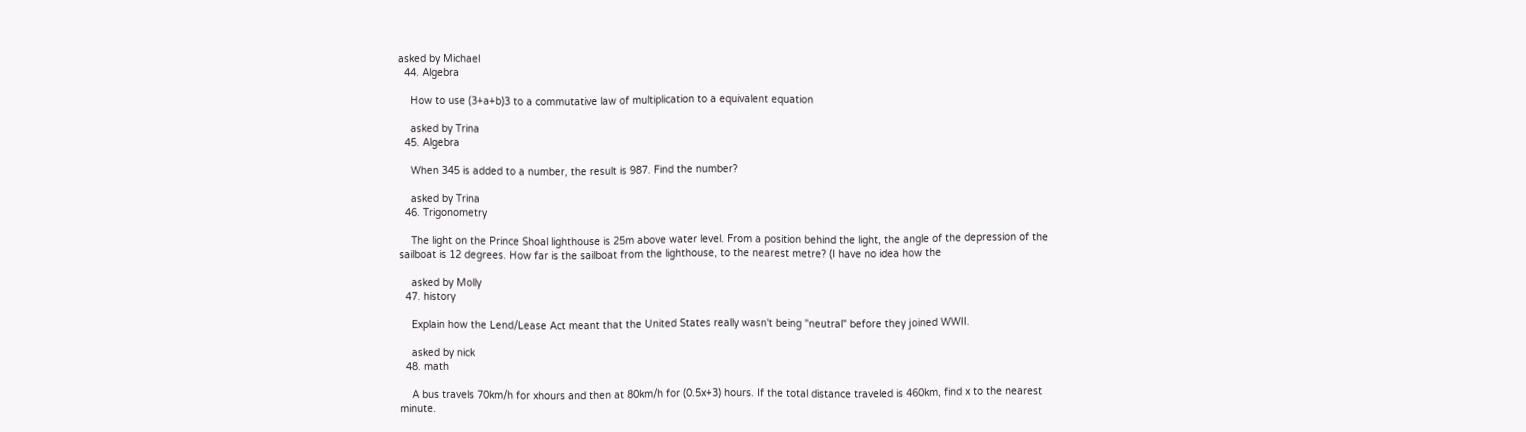asked by Michael
  44. Algebra

    How to use (3+a+b)3 to a commutative law of multiplication to a equivalent equation

    asked by Trina
  45. Algebra

    When 345 is added to a number, the result is 987. Find the number?

    asked by Trina
  46. Trigonometry

    The light on the Prince Shoal lighthouse is 25m above water level. From a position behind the light, the angle of the depression of the sailboat is 12 degrees. How far is the sailboat from the lighthouse, to the nearest metre? (I have no idea how the

    asked by Molly
  47. history

    Explain how the Lend/Lease Act meant that the United States really wasn't being "neutral" before they joined WWII.

    asked by nick
  48. math

    A bus travels 70km/h for xhours and then at 80km/h for (0.5x+3) hours. If the total distance traveled is 460km, find x to the nearest minute.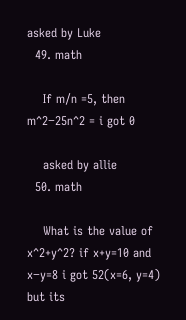asked by Luke
  49. math

    If m/n =5, then m^2−25n^2 = i got 0

    asked by allie
  50. math

    What is the value of x^2+y^2? if x+y=10 and x−y=8 i got 52(x=6, y=4) but its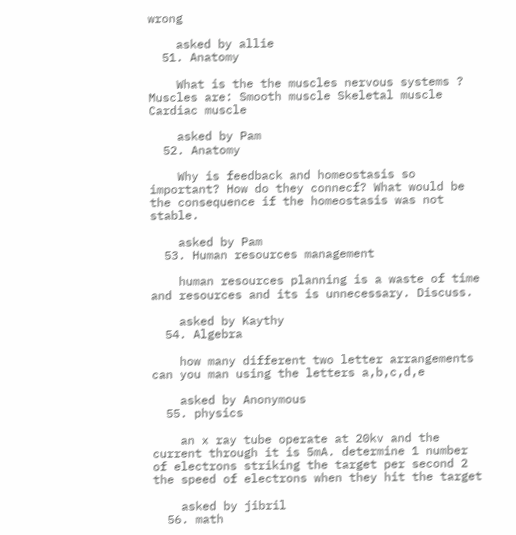wrong

    asked by allie
  51. Anatomy

    What is the the muscles nervous systems ? Muscles are: Smooth muscle Skeletal muscle Cardiac muscle

    asked by Pam
  52. Anatomy

    Why is feedback and homeostasis so important? How do they connecf? What would be the consequence if the homeostasis was not stable.

    asked by Pam
  53. Human resources management

    human resources planning is a waste of time and resources and its is unnecessary. Discuss.

    asked by Kaythy
  54. Algebra

    how many different two letter arrangements can you man using the letters a,b,c,d,e

    asked by Anonymous
  55. physics

    an x ray tube operate at 20kv and the current through it is 5mA. determine 1 number of electrons striking the target per second 2 the speed of electrons when they hit the target

    asked by jibril
  56. math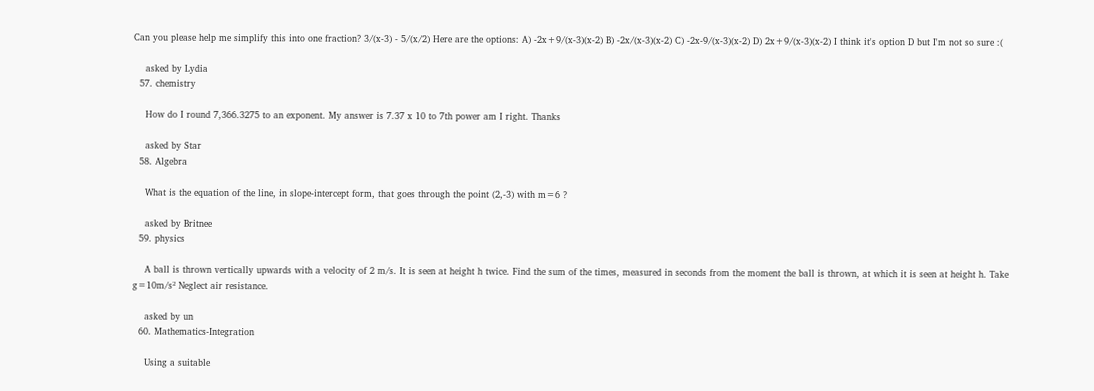Can you please help me simplify this into one fraction? 3/(x-3) - 5/(x/2) Here are the options: A) -2x+9/(x-3)(x-2) B) -2x/(x-3)(x-2) C) -2x-9/(x-3)(x-2) D) 2x+9/(x-3)(x-2) I think it's option D but I'm not so sure :(

    asked by Lydia
  57. chemistry

    How do I round 7,366.3275 to an exponent. My answer is 7.37 x 10 to 7th power am I right. Thanks

    asked by Star
  58. Algebra

    What is the equation of the line, in slope-intercept form, that goes through the point (2,-3) with m=6 ?

    asked by Britnee
  59. physics

    A ball is thrown vertically upwards with a velocity of 2 m/s. It is seen at height h twice. Find the sum of the times, measured in seconds from the moment the ball is thrown, at which it is seen at height h. Take g=10m/s² Neglect air resistance.

    asked by un
  60. Mathematics-Integration

    Using a suitable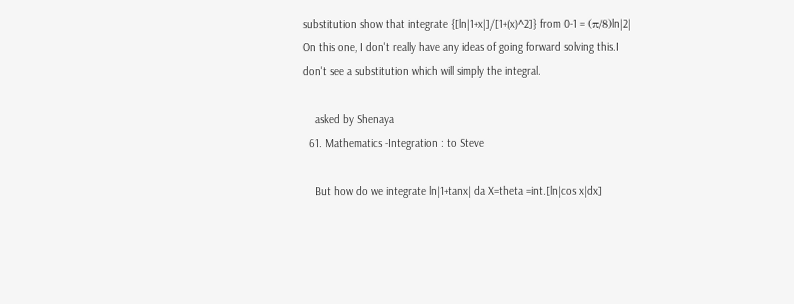substitution show that integrate {[ln|1+x|]/[1+(x)^2]} from 0-1 = (π/8)ln|2| On this one, I don't really have any ideas of going forward solving this.I don't see a substitution which will simply the integral.

    asked by Shenaya
  61. Mathematics -Integration : to Steve

    But how do we integrate ln|1+tanx| da X=theta =int.[ln|cos x|dx]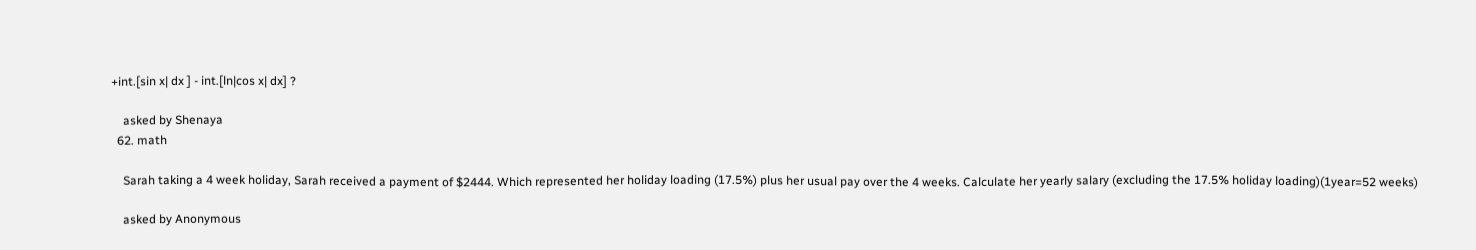+int.[sin x| dx ] - int.[ln|cos x| dx] ?

    asked by Shenaya
  62. math

    Sarah taking a 4 week holiday, Sarah received a payment of $2444. Which represented her holiday loading (17.5%) plus her usual pay over the 4 weeks. Calculate her yearly salary (excluding the 17.5% holiday loading)(1year=52 weeks)

    asked by Anonymous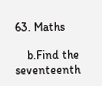63. Maths

    b.Find the seventeenth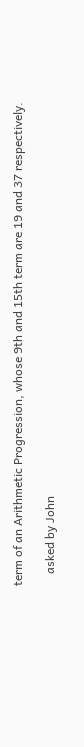term of an Arithmetic Progression, whose 9th and 15th term are 19 and 37 respectively.

    asked by John